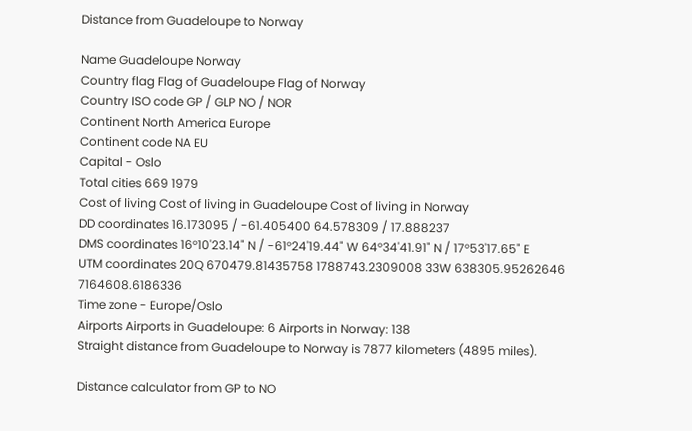Distance from Guadeloupe to Norway

Name Guadeloupe Norway
Country flag Flag of Guadeloupe Flag of Norway
Country ISO code GP / GLP NO / NOR
Continent North America Europe
Continent code NA EU
Capital - Oslo
Total cities 669 1979
Cost of living Cost of living in Guadeloupe Cost of living in Norway
DD coordinates 16.173095 / -61.405400 64.578309 / 17.888237
DMS coordinates 16°10'23.14" N / -61°24'19.44" W 64°34'41.91" N / 17°53'17.65" E
UTM coordinates 20Q 670479.81435758 1788743.2309008 33W 638305.95262646 7164608.6186336
Time zone - Europe/Oslo
Airports Airports in Guadeloupe: 6 Airports in Norway: 138
Straight distance from Guadeloupe to Norway is 7877 kilometers (4895 miles).

Distance calculator from GP to NO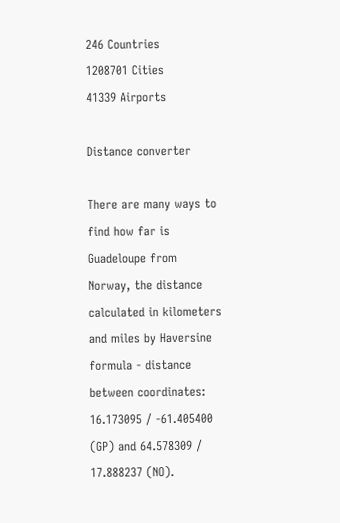246 Countries
1208701 Cities
41339 Airports

Distance converter

There are many ways to find how far is Guadeloupe from Norway, the distance calculated in kilometers and miles by Haversine formula - distance between coordinates: 16.173095 / -61.405400 (GP) and 64.578309 / 17.888237 (NO).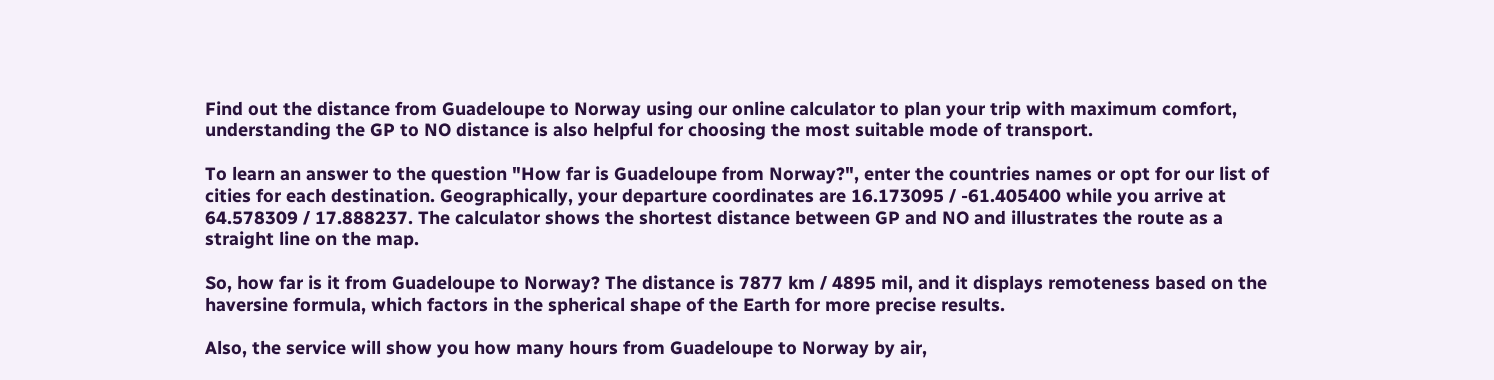Find out the distance from Guadeloupe to Norway using our online calculator to plan your trip with maximum comfort, understanding the GP to NO distance is also helpful for choosing the most suitable mode of transport.

To learn an answer to the question "How far is Guadeloupe from Norway?", enter the countries names or opt for our list of cities for each destination. Geographically, your departure coordinates are 16.173095 / -61.405400 while you arrive at 64.578309 / 17.888237. The calculator shows the shortest distance between GP and NO and illustrates the route as a straight line on the map.

So, how far is it from Guadeloupe to Norway? The distance is 7877 km / 4895 mil, and it displays remoteness based on the haversine formula, which factors in the spherical shape of the Earth for more precise results.

Also, the service will show you how many hours from Guadeloupe to Norway by air,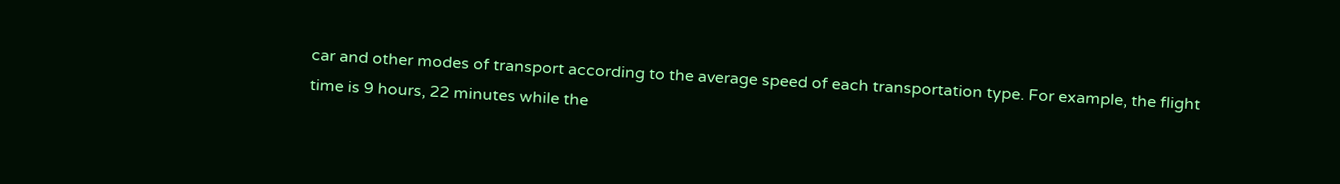car and other modes of transport according to the average speed of each transportation type. For example, the flight time is 9 hours, 22 minutes while the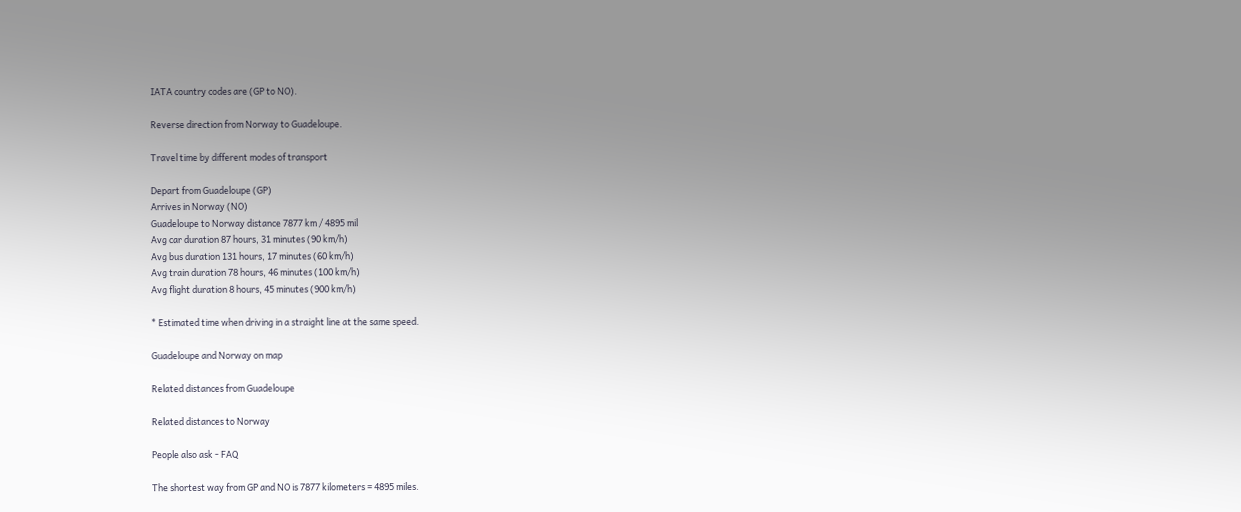IATA country codes are (GP to NO).

Reverse direction from Norway to Guadeloupe.

Travel time by different modes of transport

Depart from Guadeloupe (GP)
Arrives in Norway (NO)
Guadeloupe to Norway distance 7877 km / 4895 mil
Avg car duration 87 hours, 31 minutes (90 km/h)
Avg bus duration 131 hours, 17 minutes (60 km/h)
Avg train duration 78 hours, 46 minutes (100 km/h)
Avg flight duration 8 hours, 45 minutes (900 km/h)

* Estimated time when driving in a straight line at the same speed.

Guadeloupe and Norway on map

Related distances from Guadeloupe

Related distances to Norway

People also ask - FAQ

The shortest way from GP and NO is 7877 kilometers = 4895 miles.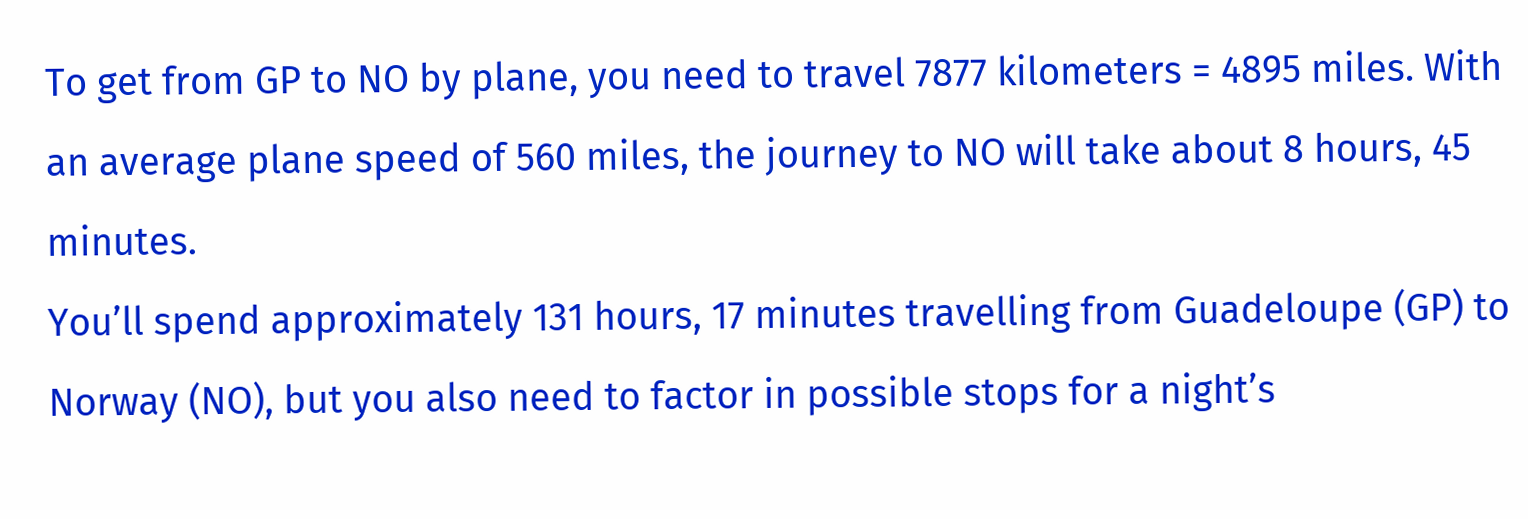To get from GP to NO by plane, you need to travel 7877 kilometers = 4895 miles. With an average plane speed of 560 miles, the journey to NO will take about 8 hours, 45 minutes.
You’ll spend approximately 131 hours, 17 minutes travelling from Guadeloupe (GP) to Norway (NO), but you also need to factor in possible stops for a night’s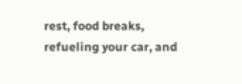rest, food breaks, refueling your car, and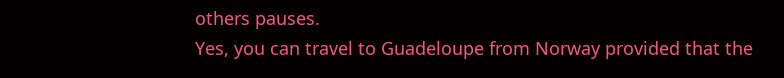others pauses.
Yes, you can travel to Guadeloupe from Norway provided that the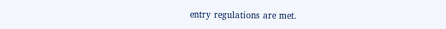entry regulations are met.